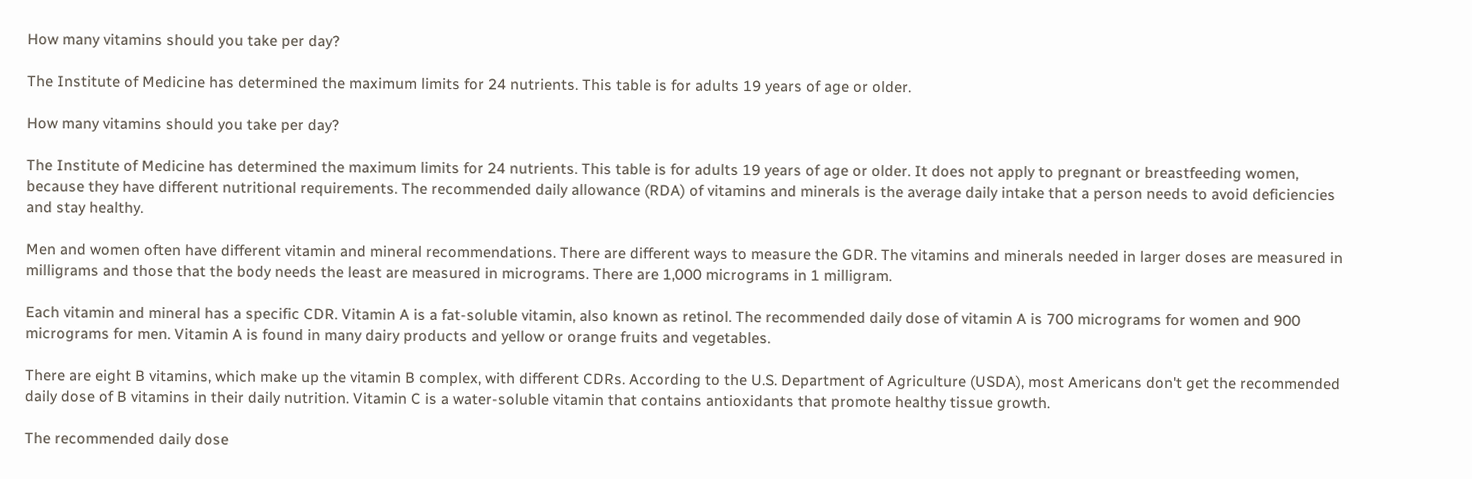How many vitamins should you take per day?

The Institute of Medicine has determined the maximum limits for 24 nutrients. This table is for adults 19 years of age or older.

How many vitamins should you take per day?

The Institute of Medicine has determined the maximum limits for 24 nutrients. This table is for adults 19 years of age or older. It does not apply to pregnant or breastfeeding women, because they have different nutritional requirements. The recommended daily allowance (RDA) of vitamins and minerals is the average daily intake that a person needs to avoid deficiencies and stay healthy.

Men and women often have different vitamin and mineral recommendations. There are different ways to measure the GDR. The vitamins and minerals needed in larger doses are measured in milligrams and those that the body needs the least are measured in micrograms. There are 1,000 micrograms in 1 milligram.

Each vitamin and mineral has a specific CDR. Vitamin A is a fat-soluble vitamin, also known as retinol. The recommended daily dose of vitamin A is 700 micrograms for women and 900 micrograms for men. Vitamin A is found in many dairy products and yellow or orange fruits and vegetables.

There are eight B vitamins, which make up the vitamin B complex, with different CDRs. According to the U.S. Department of Agriculture (USDA), most Americans don't get the recommended daily dose of B vitamins in their daily nutrition. Vitamin C is a water-soluble vitamin that contains antioxidants that promote healthy tissue growth.

The recommended daily dose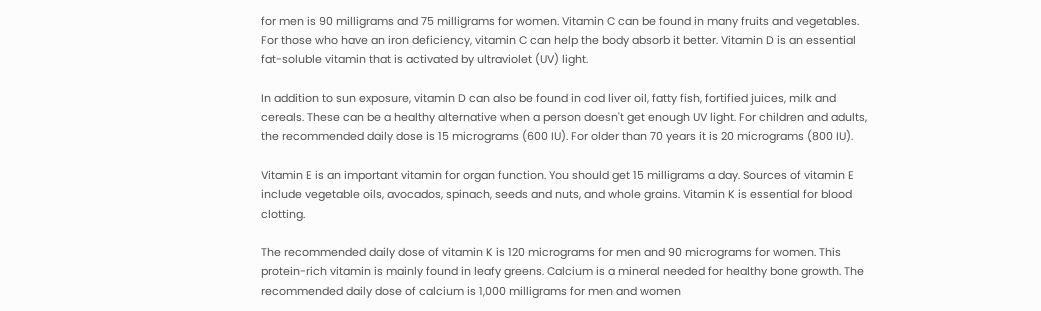for men is 90 milligrams and 75 milligrams for women. Vitamin C can be found in many fruits and vegetables. For those who have an iron deficiency, vitamin C can help the body absorb it better. Vitamin D is an essential fat-soluble vitamin that is activated by ultraviolet (UV) light.

In addition to sun exposure, vitamin D can also be found in cod liver oil, fatty fish, fortified juices, milk and cereals. These can be a healthy alternative when a person doesn't get enough UV light. For children and adults, the recommended daily dose is 15 micrograms (600 IU). For older than 70 years it is 20 micrograms (800 IU).

Vitamin E is an important vitamin for organ function. You should get 15 milligrams a day. Sources of vitamin E include vegetable oils, avocados, spinach, seeds and nuts, and whole grains. Vitamin K is essential for blood clotting.

The recommended daily dose of vitamin K is 120 micrograms for men and 90 micrograms for women. This protein-rich vitamin is mainly found in leafy greens. Calcium is a mineral needed for healthy bone growth. The recommended daily dose of calcium is 1,000 milligrams for men and women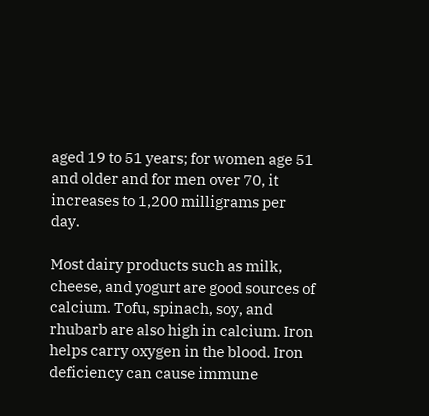aged 19 to 51 years; for women age 51 and older and for men over 70, it increases to 1,200 milligrams per day.

Most dairy products such as milk, cheese, and yogurt are good sources of calcium. Tofu, spinach, soy, and rhubarb are also high in calcium. Iron helps carry oxygen in the blood. Iron deficiency can cause immune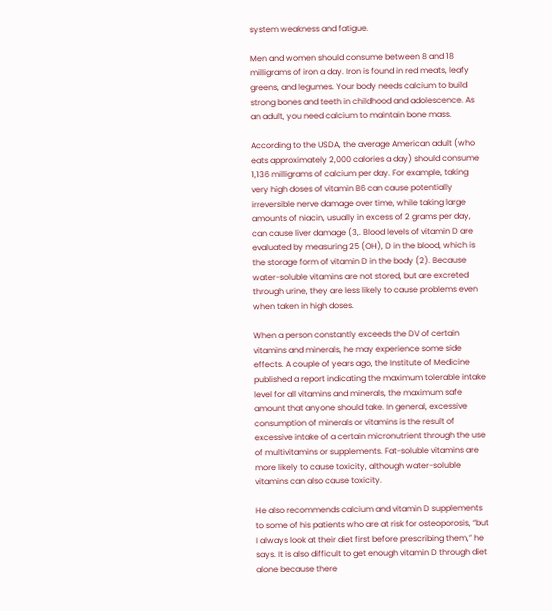system weakness and fatigue.

Men and women should consume between 8 and 18 milligrams of iron a day. Iron is found in red meats, leafy greens, and legumes. Your body needs calcium to build strong bones and teeth in childhood and adolescence. As an adult, you need calcium to maintain bone mass.

According to the USDA, the average American adult (who eats approximately 2,000 calories a day) should consume 1,136 milligrams of calcium per day. For example, taking very high doses of vitamin B6 can cause potentially irreversible nerve damage over time, while taking large amounts of niacin, usually in excess of 2 grams per day, can cause liver damage (3,. Blood levels of vitamin D are evaluated by measuring 25 (OH), D in the blood, which is the storage form of vitamin D in the body (2). Because water-soluble vitamins are not stored, but are excreted through urine, they are less likely to cause problems even when taken in high doses.

When a person constantly exceeds the DV of certain vitamins and minerals, he may experience some side effects. A couple of years ago, the Institute of Medicine published a report indicating the maximum tolerable intake level for all vitamins and minerals, the maximum safe amount that anyone should take. In general, excessive consumption of minerals or vitamins is the result of excessive intake of a certain micronutrient through the use of multivitamins or supplements. Fat-soluble vitamins are more likely to cause toxicity, although water-soluble vitamins can also cause toxicity.

He also recommends calcium and vitamin D supplements to some of his patients who are at risk for osteoporosis, “but I always look at their diet first before prescribing them,” he says. It is also difficult to get enough vitamin D through diet alone because there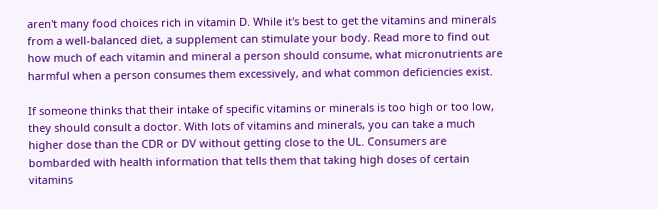aren't many food choices rich in vitamin D. While it's best to get the vitamins and minerals from a well-balanced diet, a supplement can stimulate your body. Read more to find out how much of each vitamin and mineral a person should consume, what micronutrients are harmful when a person consumes them excessively, and what common deficiencies exist.

If someone thinks that their intake of specific vitamins or minerals is too high or too low, they should consult a doctor. With lots of vitamins and minerals, you can take a much higher dose than the CDR or DV without getting close to the UL. Consumers are bombarded with health information that tells them that taking high doses of certain vitamins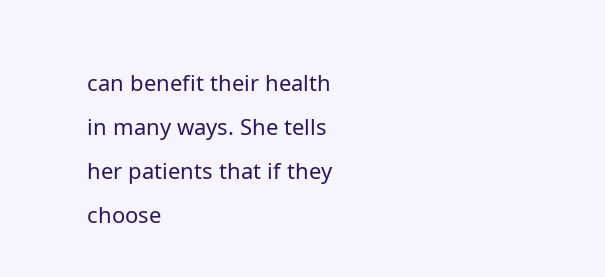can benefit their health in many ways. She tells her patients that if they choose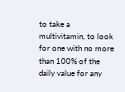to take a multivitamin, to look for one with no more than 100% of the daily value for any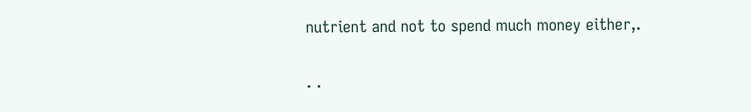nutrient and not to spend much money either,.

. .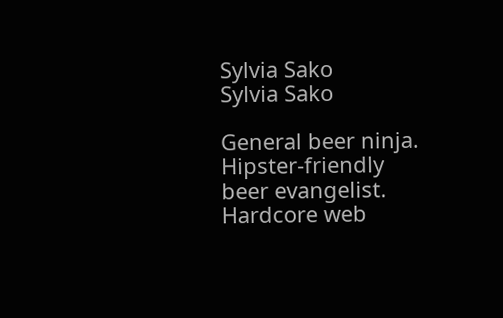Sylvia Sako
Sylvia Sako

General beer ninja. Hipster-friendly beer evangelist. Hardcore web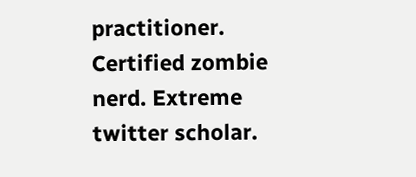practitioner. Certified zombie nerd. Extreme twitter scholar.